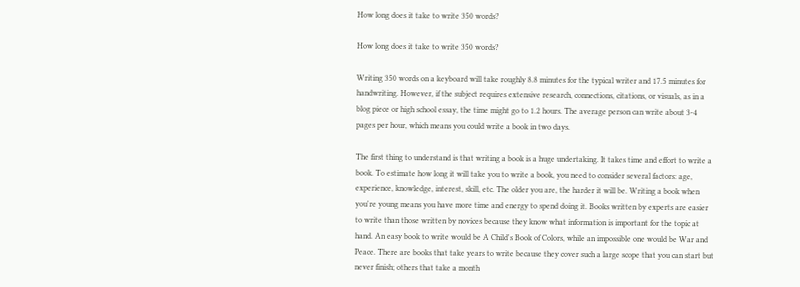How long does it take to write 350 words?

How long does it take to write 350 words?

Writing 350 words on a keyboard will take roughly 8.8 minutes for the typical writer and 17.5 minutes for handwriting. However, if the subject requires extensive research, connections, citations, or visuals, as in a blog piece or high school essay, the time might go to 1.2 hours. The average person can write about 3-4 pages per hour, which means you could write a book in two days.

The first thing to understand is that writing a book is a huge undertaking. It takes time and effort to write a book. To estimate how long it will take you to write a book, you need to consider several factors: age, experience, knowledge, interest, skill, etc. The older you are, the harder it will be. Writing a book when you're young means you have more time and energy to spend doing it. Books written by experts are easier to write than those written by novices because they know what information is important for the topic at hand. An easy book to write would be A Child's Book of Colors, while an impossible one would be War and Peace. There are books that take years to write because they cover such a large scope that you can start but never finish; others that take a month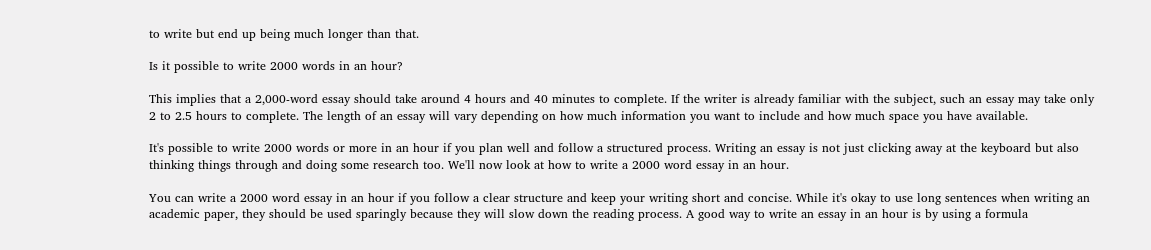to write but end up being much longer than that.

Is it possible to write 2000 words in an hour?

This implies that a 2,000-word essay should take around 4 hours and 40 minutes to complete. If the writer is already familiar with the subject, such an essay may take only 2 to 2.5 hours to complete. The length of an essay will vary depending on how much information you want to include and how much space you have available.

It's possible to write 2000 words or more in an hour if you plan well and follow a structured process. Writing an essay is not just clicking away at the keyboard but also thinking things through and doing some research too. We'll now look at how to write a 2000 word essay in an hour.

You can write a 2000 word essay in an hour if you follow a clear structure and keep your writing short and concise. While it's okay to use long sentences when writing an academic paper, they should be used sparingly because they will slow down the reading process. A good way to write an essay in an hour is by using a formula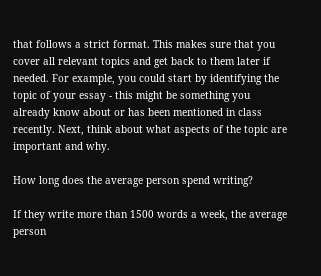that follows a strict format. This makes sure that you cover all relevant topics and get back to them later if needed. For example, you could start by identifying the topic of your essay - this might be something you already know about or has been mentioned in class recently. Next, think about what aspects of the topic are important and why.

How long does the average person spend writing?

If they write more than 1500 words a week, the average person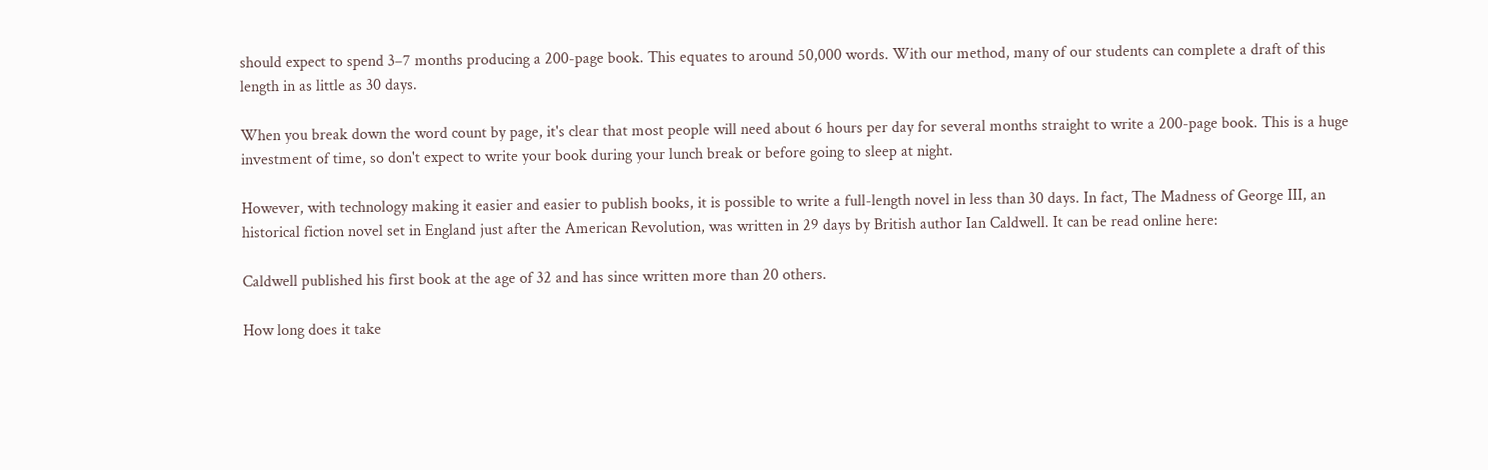should expect to spend 3–7 months producing a 200-page book. This equates to around 50,000 words. With our method, many of our students can complete a draft of this length in as little as 30 days.

When you break down the word count by page, it's clear that most people will need about 6 hours per day for several months straight to write a 200-page book. This is a huge investment of time, so don't expect to write your book during your lunch break or before going to sleep at night.

However, with technology making it easier and easier to publish books, it is possible to write a full-length novel in less than 30 days. In fact, The Madness of George III, an historical fiction novel set in England just after the American Revolution, was written in 29 days by British author Ian Caldwell. It can be read online here:

Caldwell published his first book at the age of 32 and has since written more than 20 others.

How long does it take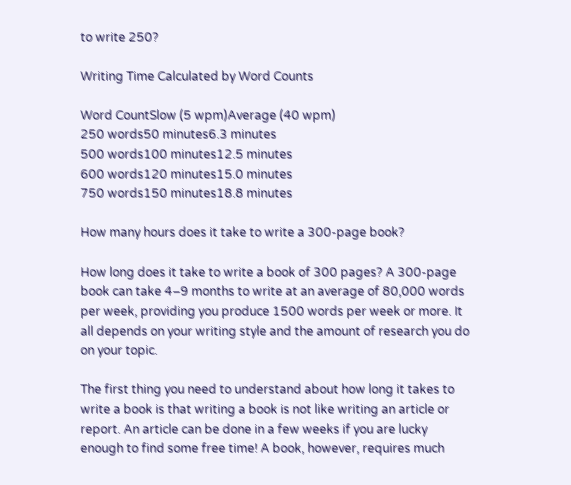to write 250?

Writing Time Calculated by Word Counts

Word CountSlow (5 wpm)Average (40 wpm)
250 words50 minutes6.3 minutes
500 words100 minutes12.5 minutes
600 words120 minutes15.0 minutes
750 words150 minutes18.8 minutes

How many hours does it take to write a 300-page book?

How long does it take to write a book of 300 pages? A 300-page book can take 4–9 months to write at an average of 80,000 words per week, providing you produce 1500 words per week or more. It all depends on your writing style and the amount of research you do on your topic.

The first thing you need to understand about how long it takes to write a book is that writing a book is not like writing an article or report. An article can be done in a few weeks if you are lucky enough to find some free time! A book, however, requires much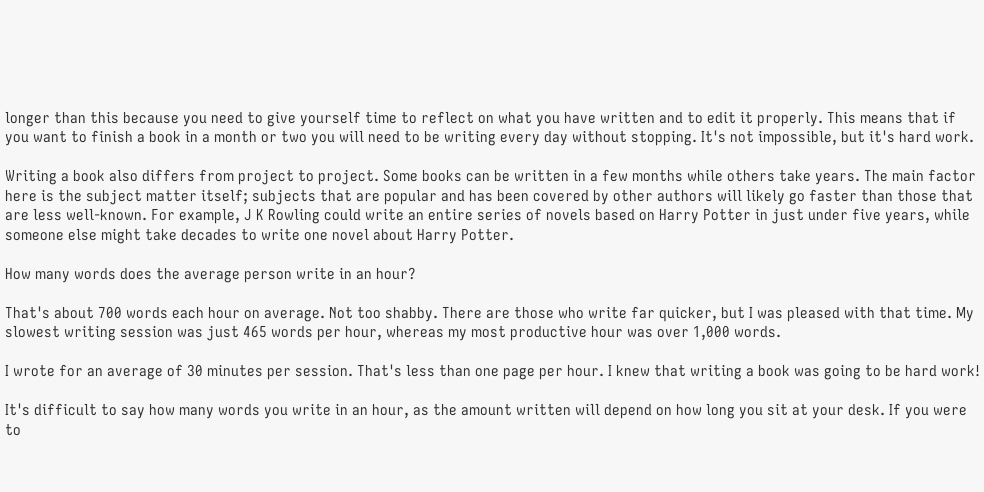longer than this because you need to give yourself time to reflect on what you have written and to edit it properly. This means that if you want to finish a book in a month or two you will need to be writing every day without stopping. It's not impossible, but it's hard work.

Writing a book also differs from project to project. Some books can be written in a few months while others take years. The main factor here is the subject matter itself; subjects that are popular and has been covered by other authors will likely go faster than those that are less well-known. For example, J K Rowling could write an entire series of novels based on Harry Potter in just under five years, while someone else might take decades to write one novel about Harry Potter.

How many words does the average person write in an hour?

That's about 700 words each hour on average. Not too shabby. There are those who write far quicker, but I was pleased with that time. My slowest writing session was just 465 words per hour, whereas my most productive hour was over 1,000 words.

I wrote for an average of 30 minutes per session. That's less than one page per hour. I knew that writing a book was going to be hard work!

It's difficult to say how many words you write in an hour, as the amount written will depend on how long you sit at your desk. If you were to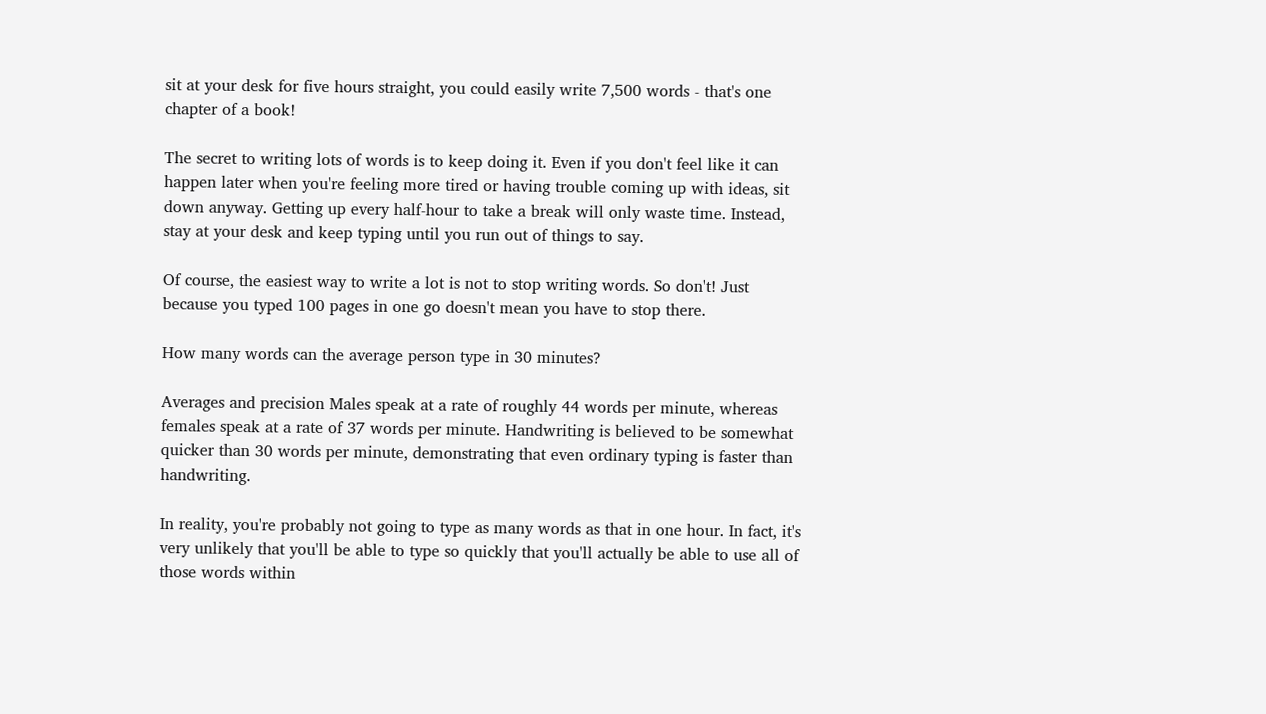sit at your desk for five hours straight, you could easily write 7,500 words - that's one chapter of a book!

The secret to writing lots of words is to keep doing it. Even if you don't feel like it can happen later when you're feeling more tired or having trouble coming up with ideas, sit down anyway. Getting up every half-hour to take a break will only waste time. Instead, stay at your desk and keep typing until you run out of things to say.

Of course, the easiest way to write a lot is not to stop writing words. So don't! Just because you typed 100 pages in one go doesn't mean you have to stop there.

How many words can the average person type in 30 minutes?

Averages and precision Males speak at a rate of roughly 44 words per minute, whereas females speak at a rate of 37 words per minute. Handwriting is believed to be somewhat quicker than 30 words per minute, demonstrating that even ordinary typing is faster than handwriting.

In reality, you're probably not going to type as many words as that in one hour. In fact, it's very unlikely that you'll be able to type so quickly that you'll actually be able to use all of those words within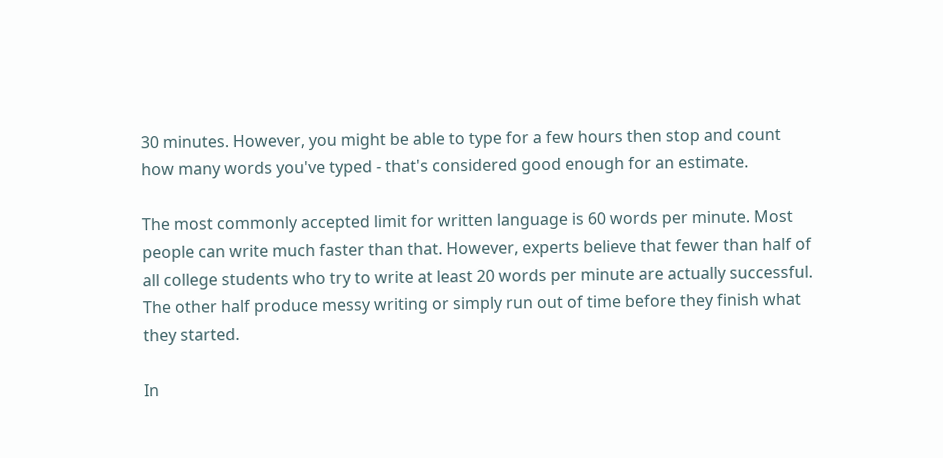30 minutes. However, you might be able to type for a few hours then stop and count how many words you've typed - that's considered good enough for an estimate.

The most commonly accepted limit for written language is 60 words per minute. Most people can write much faster than that. However, experts believe that fewer than half of all college students who try to write at least 20 words per minute are actually successful. The other half produce messy writing or simply run out of time before they finish what they started.

In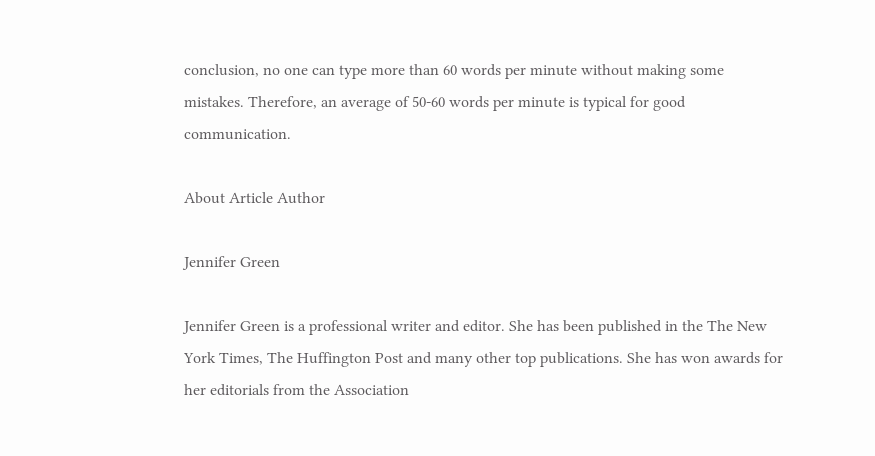conclusion, no one can type more than 60 words per minute without making some mistakes. Therefore, an average of 50-60 words per minute is typical for good communication.

About Article Author

Jennifer Green

Jennifer Green is a professional writer and editor. She has been published in the The New York Times, The Huffington Post and many other top publications. She has won awards for her editorials from the Association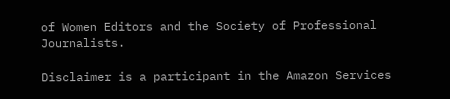of Women Editors and the Society of Professional Journalists.

Disclaimer is a participant in the Amazon Services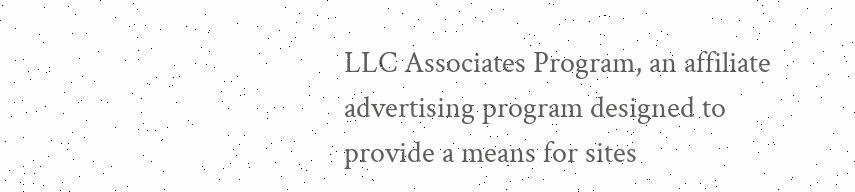LLC Associates Program, an affiliate advertising program designed to provide a means for sites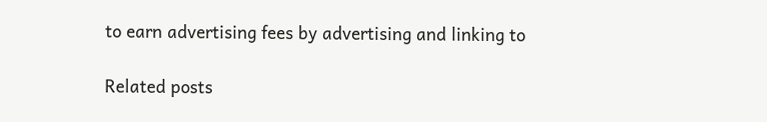to earn advertising fees by advertising and linking to

Related posts